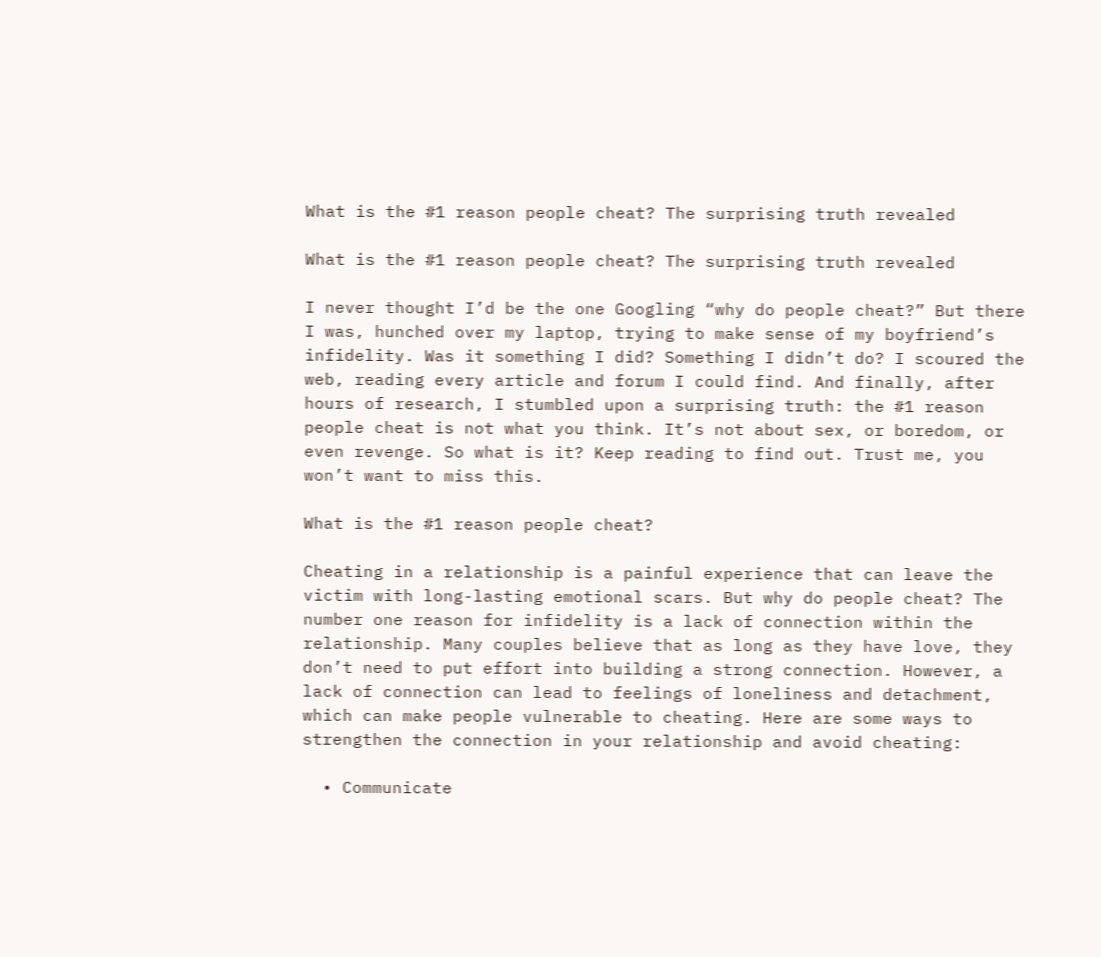What is the #1 reason people cheat? The surprising truth revealed

What is the #1 reason people cheat? The surprising truth revealed

I never thought I’d be the one Googling “why do people cheat?” But there I was, hunched over my laptop, trying to make sense of my boyfriend’s infidelity. Was it something I did? Something I didn’t do? I scoured the web, reading every article and forum I could find. And finally, after hours of research, I stumbled upon a surprising truth: the #1 reason people cheat is not what you think. It’s not about sex, or boredom, or even revenge. So what is it? Keep reading to find out. Trust me, you won’t want to miss this.

What is the #1 reason people cheat?

Cheating in a relationship is a painful experience that can leave the victim with long-lasting emotional scars. But why do people cheat? The number one reason for infidelity is a lack of connection within the relationship. Many couples believe that as long as they have love, they don’t need to put effort into building a strong connection. However, a lack of connection can lead to feelings of loneliness and detachment, which can make people vulnerable to cheating. Here are some ways to strengthen the connection in your relationship and avoid cheating:

  • Communicate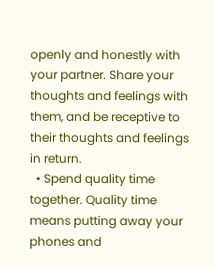openly and honestly with your partner. Share your thoughts and feelings with them, and be receptive to their thoughts and feelings in return.
  • Spend quality time together. Quality time means putting away your phones and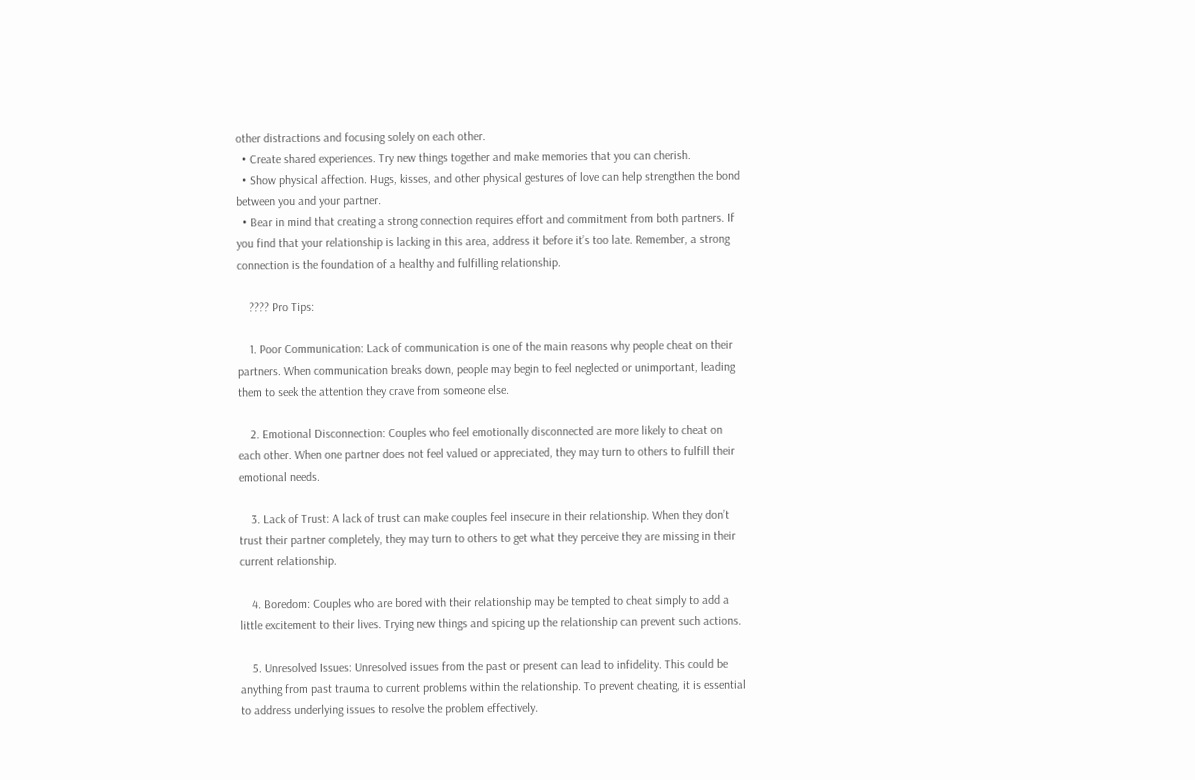other distractions and focusing solely on each other.
  • Create shared experiences. Try new things together and make memories that you can cherish.
  • Show physical affection. Hugs, kisses, and other physical gestures of love can help strengthen the bond between you and your partner.
  • Bear in mind that creating a strong connection requires effort and commitment from both partners. If you find that your relationship is lacking in this area, address it before it’s too late. Remember, a strong connection is the foundation of a healthy and fulfilling relationship.

    ???? Pro Tips:

    1. Poor Communication: Lack of communication is one of the main reasons why people cheat on their partners. When communication breaks down, people may begin to feel neglected or unimportant, leading them to seek the attention they crave from someone else.

    2. Emotional Disconnection: Couples who feel emotionally disconnected are more likely to cheat on each other. When one partner does not feel valued or appreciated, they may turn to others to fulfill their emotional needs.

    3. Lack of Trust: A lack of trust can make couples feel insecure in their relationship. When they don’t trust their partner completely, they may turn to others to get what they perceive they are missing in their current relationship.

    4. Boredom: Couples who are bored with their relationship may be tempted to cheat simply to add a little excitement to their lives. Trying new things and spicing up the relationship can prevent such actions.

    5. Unresolved Issues: Unresolved issues from the past or present can lead to infidelity. This could be anything from past trauma to current problems within the relationship. To prevent cheating, it is essential to address underlying issues to resolve the problem effectively.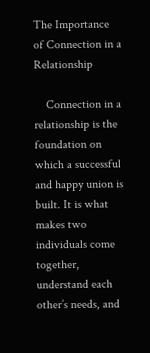The Importance of Connection in a Relationship

    Connection in a relationship is the foundation on which a successful and happy union is built. It is what makes two individuals come together, understand each other’s needs, and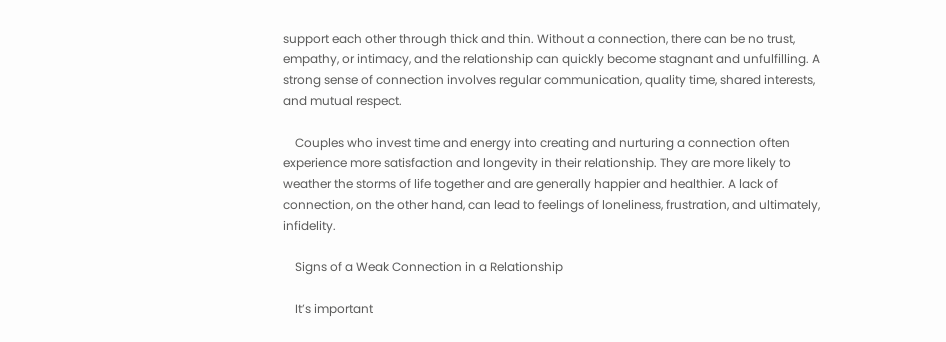support each other through thick and thin. Without a connection, there can be no trust, empathy, or intimacy, and the relationship can quickly become stagnant and unfulfilling. A strong sense of connection involves regular communication, quality time, shared interests, and mutual respect.

    Couples who invest time and energy into creating and nurturing a connection often experience more satisfaction and longevity in their relationship. They are more likely to weather the storms of life together and are generally happier and healthier. A lack of connection, on the other hand, can lead to feelings of loneliness, frustration, and ultimately, infidelity.

    Signs of a Weak Connection in a Relationship

    It’s important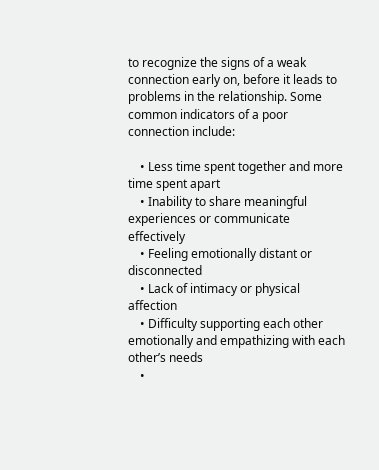to recognize the signs of a weak connection early on, before it leads to problems in the relationship. Some common indicators of a poor connection include:

    • Less time spent together and more time spent apart
    • Inability to share meaningful experiences or communicate effectively
    • Feeling emotionally distant or disconnected
    • Lack of intimacy or physical affection
    • Difficulty supporting each other emotionally and empathizing with each other’s needs
    •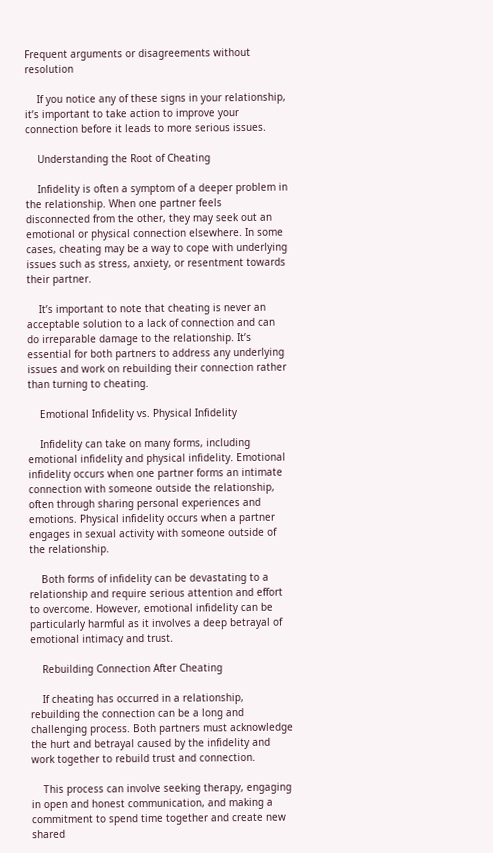Frequent arguments or disagreements without resolution

    If you notice any of these signs in your relationship, it’s important to take action to improve your connection before it leads to more serious issues.

    Understanding the Root of Cheating

    Infidelity is often a symptom of a deeper problem in the relationship. When one partner feels disconnected from the other, they may seek out an emotional or physical connection elsewhere. In some cases, cheating may be a way to cope with underlying issues such as stress, anxiety, or resentment towards their partner.

    It’s important to note that cheating is never an acceptable solution to a lack of connection and can do irreparable damage to the relationship. It’s essential for both partners to address any underlying issues and work on rebuilding their connection rather than turning to cheating.

    Emotional Infidelity vs. Physical Infidelity

    Infidelity can take on many forms, including emotional infidelity and physical infidelity. Emotional infidelity occurs when one partner forms an intimate connection with someone outside the relationship, often through sharing personal experiences and emotions. Physical infidelity occurs when a partner engages in sexual activity with someone outside of the relationship.

    Both forms of infidelity can be devastating to a relationship and require serious attention and effort to overcome. However, emotional infidelity can be particularly harmful as it involves a deep betrayal of emotional intimacy and trust.

    Rebuilding Connection After Cheating

    If cheating has occurred in a relationship, rebuilding the connection can be a long and challenging process. Both partners must acknowledge the hurt and betrayal caused by the infidelity and work together to rebuild trust and connection.

    This process can involve seeking therapy, engaging in open and honest communication, and making a commitment to spend time together and create new shared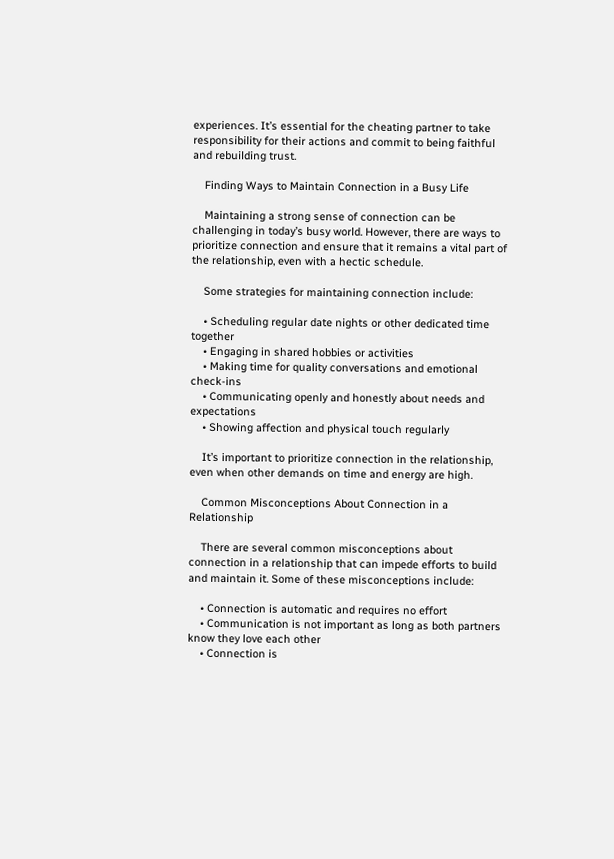experiences. It’s essential for the cheating partner to take responsibility for their actions and commit to being faithful and rebuilding trust.

    Finding Ways to Maintain Connection in a Busy Life

    Maintaining a strong sense of connection can be challenging in today’s busy world. However, there are ways to prioritize connection and ensure that it remains a vital part of the relationship, even with a hectic schedule.

    Some strategies for maintaining connection include:

    • Scheduling regular date nights or other dedicated time together
    • Engaging in shared hobbies or activities
    • Making time for quality conversations and emotional check-ins
    • Communicating openly and honestly about needs and expectations
    • Showing affection and physical touch regularly

    It’s important to prioritize connection in the relationship, even when other demands on time and energy are high.

    Common Misconceptions About Connection in a Relationship

    There are several common misconceptions about connection in a relationship that can impede efforts to build and maintain it. Some of these misconceptions include:

    • Connection is automatic and requires no effort
    • Communication is not important as long as both partners know they love each other
    • Connection is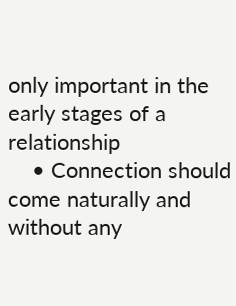only important in the early stages of a relationship
    • Connection should come naturally and without any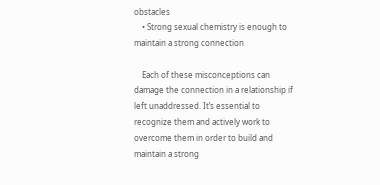obstacles
    • Strong sexual chemistry is enough to maintain a strong connection

    Each of these misconceptions can damage the connection in a relationship if left unaddressed. It’s essential to recognize them and actively work to overcome them in order to build and maintain a strong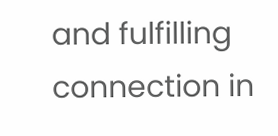and fulfilling connection in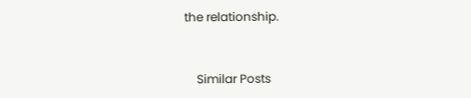the relationship.


    Similar Posts